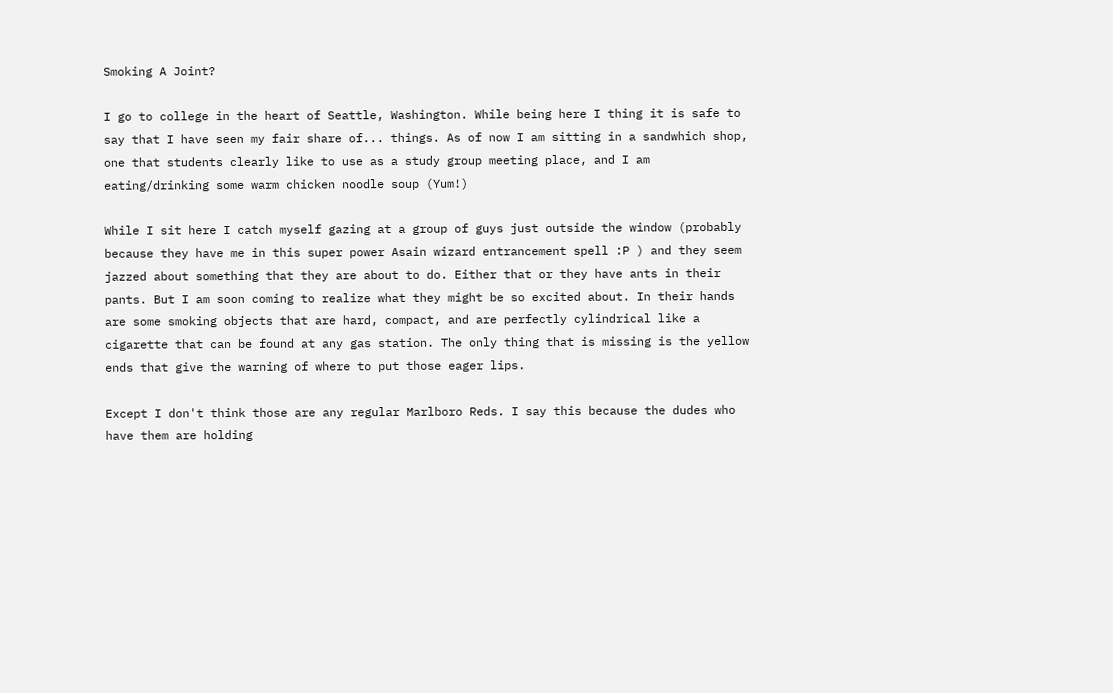Smoking A Joint?

I go to college in the heart of Seattle, Washington. While being here I thing it is safe to say that I have seen my fair share of... things. As of now I am sitting in a sandwhich shop, one that students clearly like to use as a study group meeting place, and I am eating/drinking some warm chicken noodle soup (Yum!)

While I sit here I catch myself gazing at a group of guys just outside the window (probably because they have me in this super power Asain wizard entrancement spell :P ) and they seem jazzed about something that they are about to do. Either that or they have ants in their pants. But I am soon coming to realize what they might be so excited about. In their hands are some smoking objects that are hard, compact, and are perfectly cylindrical like a cigarette that can be found at any gas station. The only thing that is missing is the yellow ends that give the warning of where to put those eager lips.

Except I don't think those are any regular Marlboro Reds. I say this because the dudes who have them are holding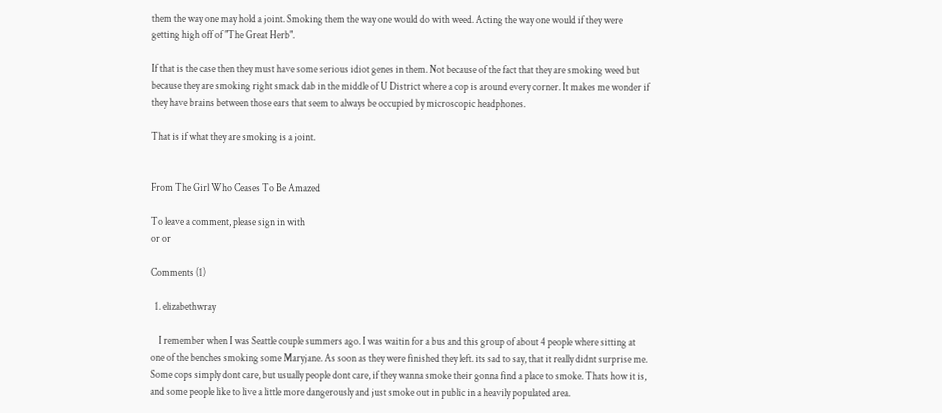them the way one may hold a joint. Smoking them the way one would do with weed. Acting the way one would if they were getting high off of "The Great Herb".

If that is the case then they must have some serious idiot genes in them. Not because of the fact that they are smoking weed but because they are smoking right smack dab in the middle of U District where a cop is around every corner. It makes me wonder if they have brains between those ears that seem to always be occupied by microscopic headphones.

That is if what they are smoking is a joint.


From The Girl Who Ceases To Be Amazed

To leave a comment, please sign in with
or or

Comments (1)

  1. elizabethwray

    I remember when I was Seattle couple summers ago. I was waitin for a bus and this group of about 4 people where sitting at one of the benches smoking some Maryjane. As soon as they were finished they left. its sad to say, that it really didnt surprise me. Some cops simply dont care, but usually people dont care, if they wanna smoke their gonna find a place to smoke. Thats how it is, and some people like to live a little more dangerously and just smoke out in public in a heavily populated area.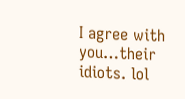I agree with you…their idiots. lol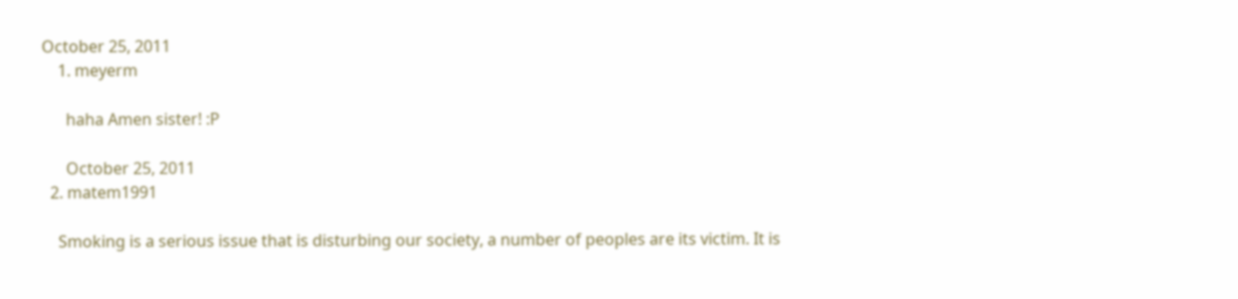October 25, 2011
    1. meyerm

      haha Amen sister! :P

      October 25, 2011
  2. matem1991

    Smoking is a serious issue that is disturbing our society, a number of peoples are its victim. It is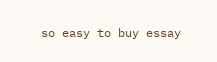so easy to buy essay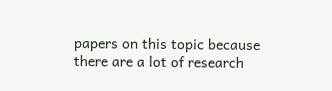papers on this topic because there are a lot of research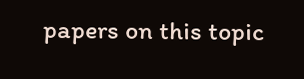papers on this topic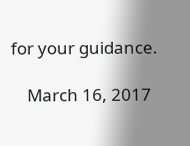for your guidance.

    March 16, 2017